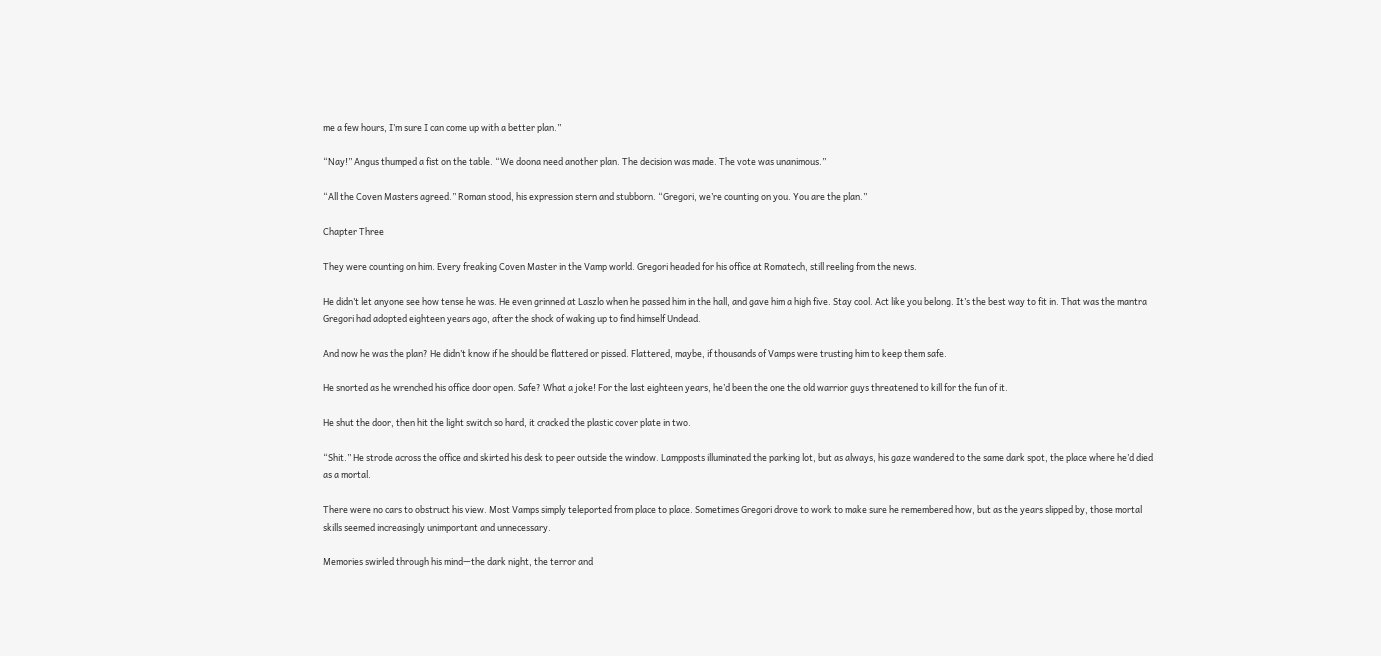me a few hours, I’m sure I can come up with a better plan.”

“Nay!” Angus thumped a fist on the table. “We doona need another plan. The decision was made. The vote was unanimous.”

“All the Coven Masters agreed.” Roman stood, his expression stern and stubborn. “Gregori, we’re counting on you. You are the plan.”

Chapter Three

They were counting on him. Every freaking Coven Master in the Vamp world. Gregori headed for his office at Romatech, still reeling from the news.

He didn’t let anyone see how tense he was. He even grinned at Laszlo when he passed him in the hall, and gave him a high five. Stay cool. Act like you belong. It’s the best way to fit in. That was the mantra Gregori had adopted eighteen years ago, after the shock of waking up to find himself Undead.

And now he was the plan? He didn’t know if he should be flattered or pissed. Flattered, maybe, if thousands of Vamps were trusting him to keep them safe.

He snorted as he wrenched his office door open. Safe? What a joke! For the last eighteen years, he’d been the one the old warrior guys threatened to kill for the fun of it.

He shut the door, then hit the light switch so hard, it cracked the plastic cover plate in two.

“Shit.” He strode across the office and skirted his desk to peer outside the window. Lampposts illuminated the parking lot, but as always, his gaze wandered to the same dark spot, the place where he’d died as a mortal.

There were no cars to obstruct his view. Most Vamps simply teleported from place to place. Sometimes Gregori drove to work to make sure he remembered how, but as the years slipped by, those mortal skills seemed increasingly unimportant and unnecessary.

Memories swirled through his mind—the dark night, the terror and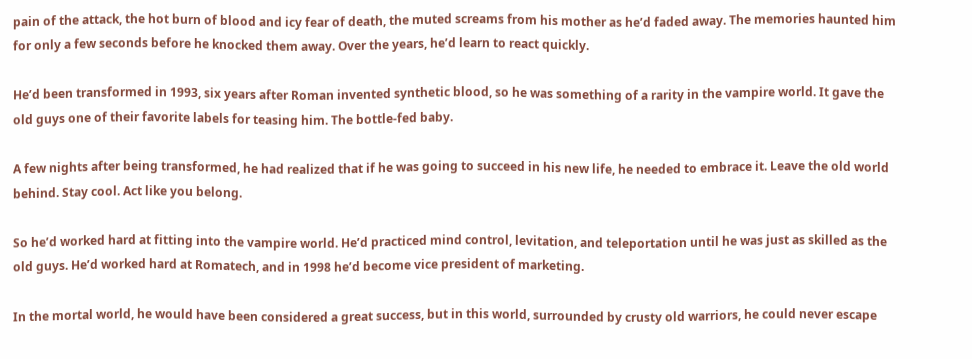pain of the attack, the hot burn of blood and icy fear of death, the muted screams from his mother as he’d faded away. The memories haunted him for only a few seconds before he knocked them away. Over the years, he’d learn to react quickly.

He’d been transformed in 1993, six years after Roman invented synthetic blood, so he was something of a rarity in the vampire world. It gave the old guys one of their favorite labels for teasing him. The bottle-fed baby.

A few nights after being transformed, he had realized that if he was going to succeed in his new life, he needed to embrace it. Leave the old world behind. Stay cool. Act like you belong.

So he’d worked hard at fitting into the vampire world. He’d practiced mind control, levitation, and teleportation until he was just as skilled as the old guys. He’d worked hard at Romatech, and in 1998 he’d become vice president of marketing.

In the mortal world, he would have been considered a great success, but in this world, surrounded by crusty old warriors, he could never escape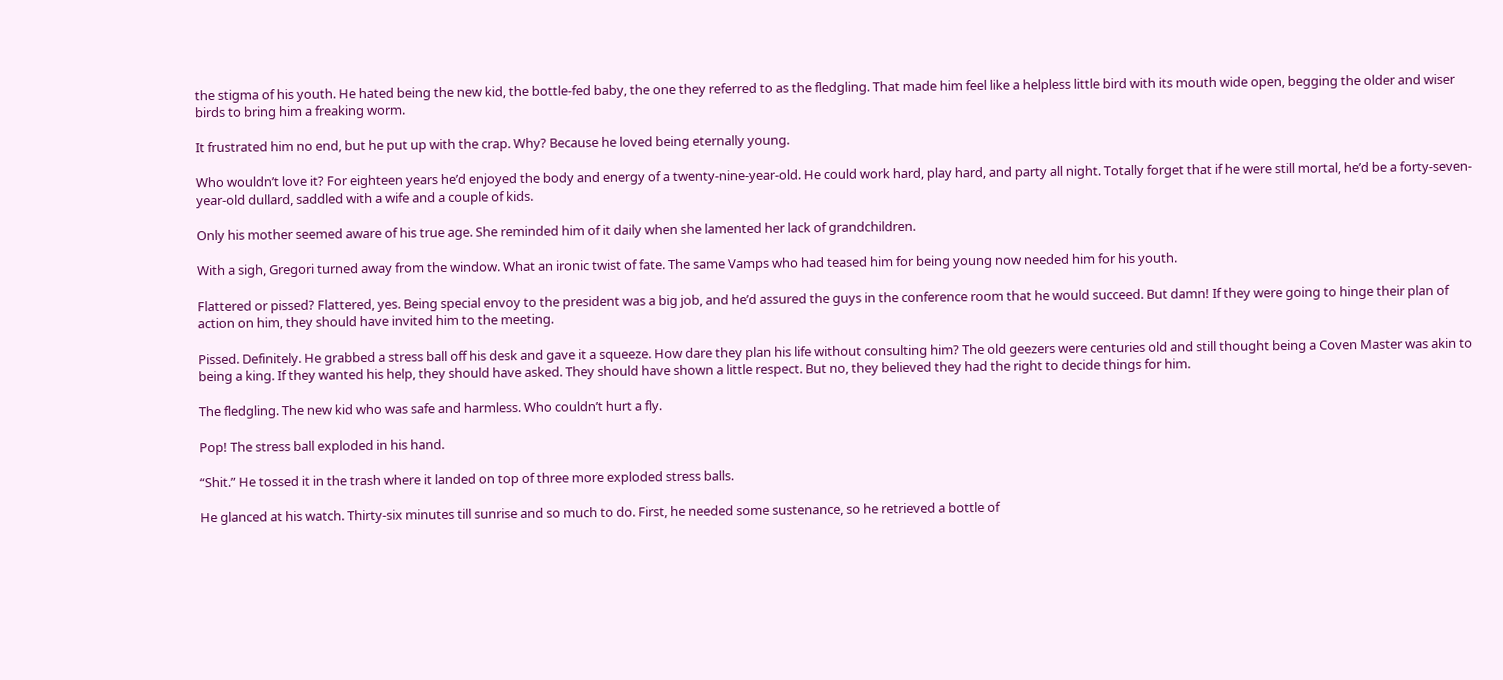the stigma of his youth. He hated being the new kid, the bottle-fed baby, the one they referred to as the fledgling. That made him feel like a helpless little bird with its mouth wide open, begging the older and wiser birds to bring him a freaking worm.

It frustrated him no end, but he put up with the crap. Why? Because he loved being eternally young.

Who wouldn’t love it? For eighteen years he’d enjoyed the body and energy of a twenty-nine-year-old. He could work hard, play hard, and party all night. Totally forget that if he were still mortal, he’d be a forty-seven- year-old dullard, saddled with a wife and a couple of kids.

Only his mother seemed aware of his true age. She reminded him of it daily when she lamented her lack of grandchildren.

With a sigh, Gregori turned away from the window. What an ironic twist of fate. The same Vamps who had teased him for being young now needed him for his youth.

Flattered or pissed? Flattered, yes. Being special envoy to the president was a big job, and he’d assured the guys in the conference room that he would succeed. But damn! If they were going to hinge their plan of action on him, they should have invited him to the meeting.

Pissed. Definitely. He grabbed a stress ball off his desk and gave it a squeeze. How dare they plan his life without consulting him? The old geezers were centuries old and still thought being a Coven Master was akin to being a king. If they wanted his help, they should have asked. They should have shown a little respect. But no, they believed they had the right to decide things for him.

The fledgling. The new kid who was safe and harmless. Who couldn’t hurt a fly.

Pop! The stress ball exploded in his hand.

“Shit.” He tossed it in the trash where it landed on top of three more exploded stress balls.

He glanced at his watch. Thirty-six minutes till sunrise and so much to do. First, he needed some sustenance, so he retrieved a bottle of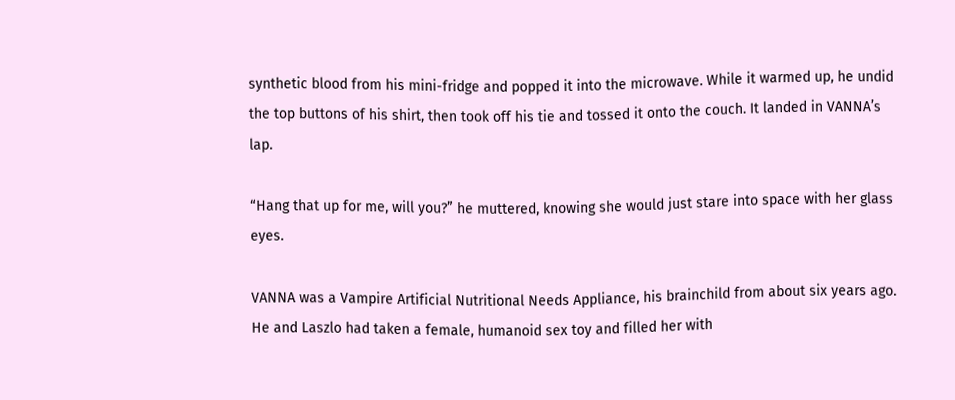synthetic blood from his mini-fridge and popped it into the microwave. While it warmed up, he undid the top buttons of his shirt, then took off his tie and tossed it onto the couch. It landed in VANNA’s lap.

“Hang that up for me, will you?” he muttered, knowing she would just stare into space with her glass eyes.

VANNA was a Vampire Artificial Nutritional Needs Appliance, his brainchild from about six years ago. He and Laszlo had taken a female, humanoid sex toy and filled her with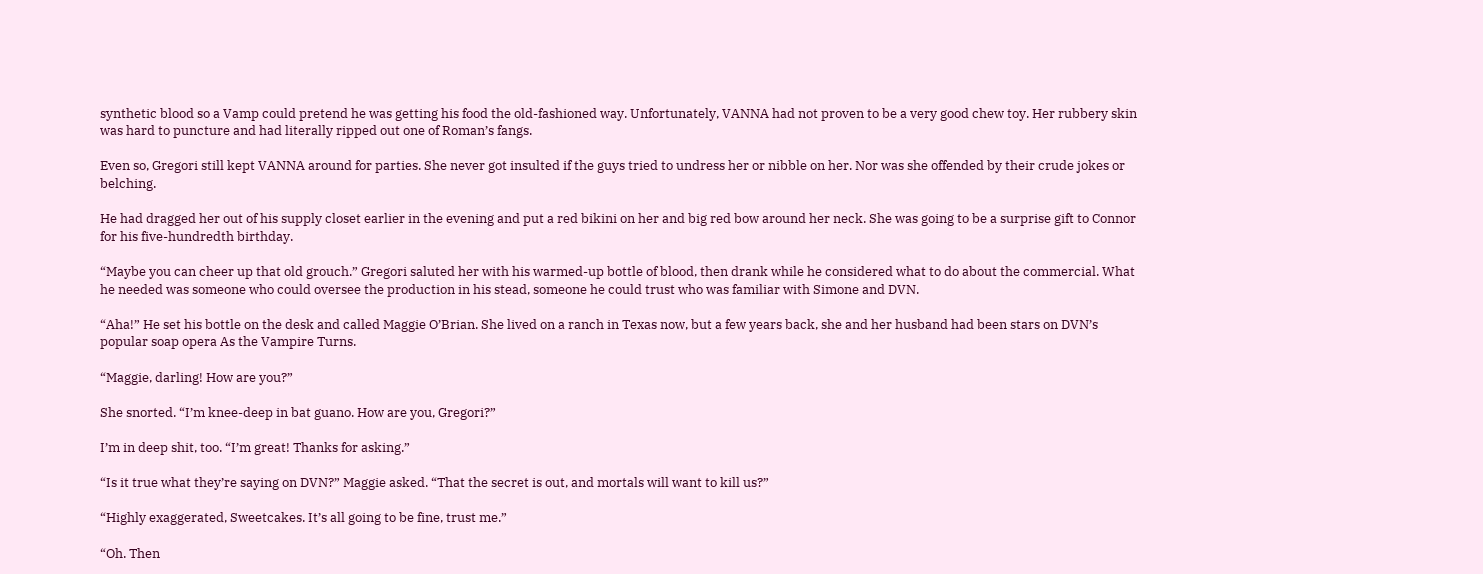synthetic blood so a Vamp could pretend he was getting his food the old-fashioned way. Unfortunately, VANNA had not proven to be a very good chew toy. Her rubbery skin was hard to puncture and had literally ripped out one of Roman’s fangs.

Even so, Gregori still kept VANNA around for parties. She never got insulted if the guys tried to undress her or nibble on her. Nor was she offended by their crude jokes or belching.

He had dragged her out of his supply closet earlier in the evening and put a red bikini on her and big red bow around her neck. She was going to be a surprise gift to Connor for his five-hundredth birthday.

“Maybe you can cheer up that old grouch.” Gregori saluted her with his warmed-up bottle of blood, then drank while he considered what to do about the commercial. What he needed was someone who could oversee the production in his stead, someone he could trust who was familiar with Simone and DVN.

“Aha!” He set his bottle on the desk and called Maggie O’Brian. She lived on a ranch in Texas now, but a few years back, she and her husband had been stars on DVN’s popular soap opera As the Vampire Turns.

“Maggie, darling! How are you?”

She snorted. “I’m knee-deep in bat guano. How are you, Gregori?”

I’m in deep shit, too. “I’m great! Thanks for asking.”

“Is it true what they’re saying on DVN?” Maggie asked. “That the secret is out, and mortals will want to kill us?”

“Highly exaggerated, Sweetcakes. It’s all going to be fine, trust me.”

“Oh. Then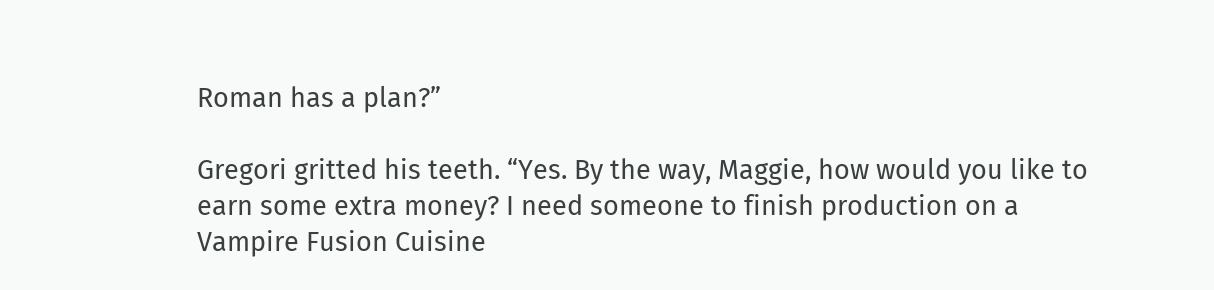Roman has a plan?”

Gregori gritted his teeth. “Yes. By the way, Maggie, how would you like to earn some extra money? I need someone to finish production on a Vampire Fusion Cuisine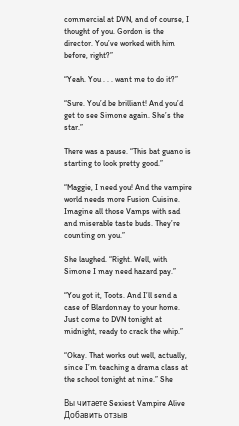commercial at DVN, and of course, I thought of you. Gordon is the director. You’ve worked with him before, right?”

“Yeah. You . . . want me to do it?”

“Sure. You’d be brilliant! And you’d get to see Simone again. She’s the star.”

There was a pause. “This bat guano is starting to look pretty good.”

“Maggie, I need you! And the vampire world needs more Fusion Cuisine. Imagine all those Vamps with sad and miserable taste buds. They’re counting on you.”

She laughed. “Right. Well, with Simone I may need hazard pay.”

“You got it, Toots. And I’ll send a case of Blardonnay to your home. Just come to DVN tonight at midnight, ready to crack the whip.”

“Okay. That works out well, actually, since I’m teaching a drama class at the school tonight at nine.” She

Вы читаете Sexiest Vampire Alive
Добавить отзыв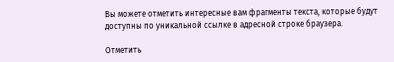Вы можете отметить интересные вам фрагменты текста, которые будут доступны по уникальной ссылке в адресной строке браузера.

Отметить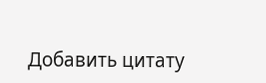Добавить цитату